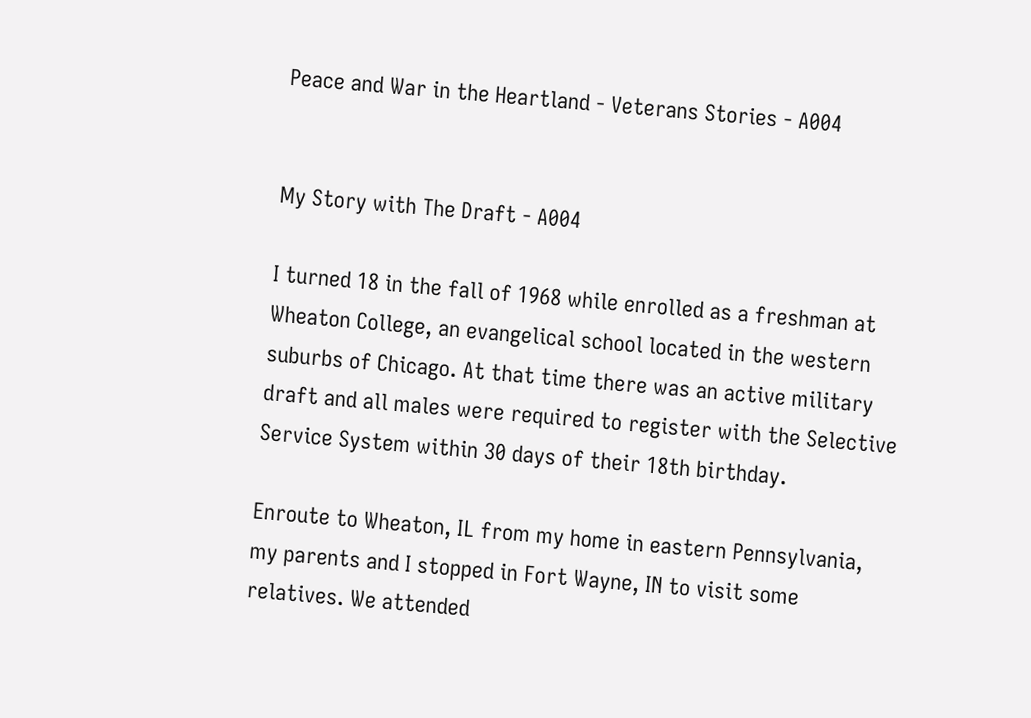Peace and War in the Heartland - Veterans Stories - A004


My Story with The Draft - A004

I turned 18 in the fall of 1968 while enrolled as a freshman at Wheaton College, an evangelical school located in the western suburbs of Chicago. At that time there was an active military draft and all males were required to register with the Selective Service System within 30 days of their 18th birthday.

Enroute to Wheaton, IL from my home in eastern Pennsylvania, my parents and I stopped in Fort Wayne, IN to visit some relatives. We attended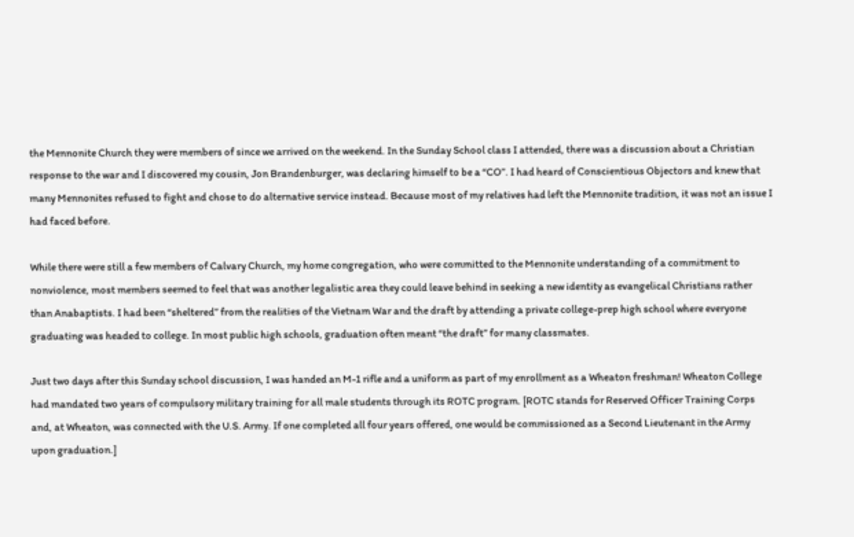the Mennonite Church they were members of since we arrived on the weekend. In the Sunday School class I attended, there was a discussion about a Christian response to the war and I discovered my cousin, Jon Brandenburger, was declaring himself to be a “CO”. I had heard of Conscientious Objectors and knew that many Mennonites refused to fight and chose to do alternative service instead. Because most of my relatives had left the Mennonite tradition, it was not an issue I had faced before.

While there were still a few members of Calvary Church, my home congregation, who were committed to the Mennonite understanding of a commitment to nonviolence, most members seemed to feel that was another legalistic area they could leave behind in seeking a new identity as evangelical Christians rather than Anabaptists. I had been “sheltered” from the realities of the Vietnam War and the draft by attending a private college-prep high school where everyone graduating was headed to college. In most public high schools, graduation often meant “the draft” for many classmates.

Just two days after this Sunday school discussion, I was handed an M-1 rifle and a uniform as part of my enrollment as a Wheaton freshman! Wheaton College had mandated two years of compulsory military training for all male students through its ROTC program. [ROTC stands for Reserved Officer Training Corps and, at Wheaton, was connected with the U.S. Army. If one completed all four years offered, one would be commissioned as a Second Lieutenant in the Army upon graduation.]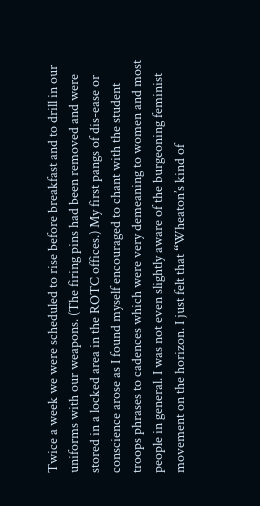Twice a week we were scheduled to rise before breakfast and to drill in our uniforms with our weapons. (The firing pins had been removed and were stored in a locked area in the ROTC offices.) My first pangs of dis-ease or conscience arose as I found myself encouraged to chant with the student troops phrases to cadences which were very demeaning to women and most people in general. I was not even slightly aware of the burgeoning feminist movement on the horizon. I just felt that “Wheaton’s kind of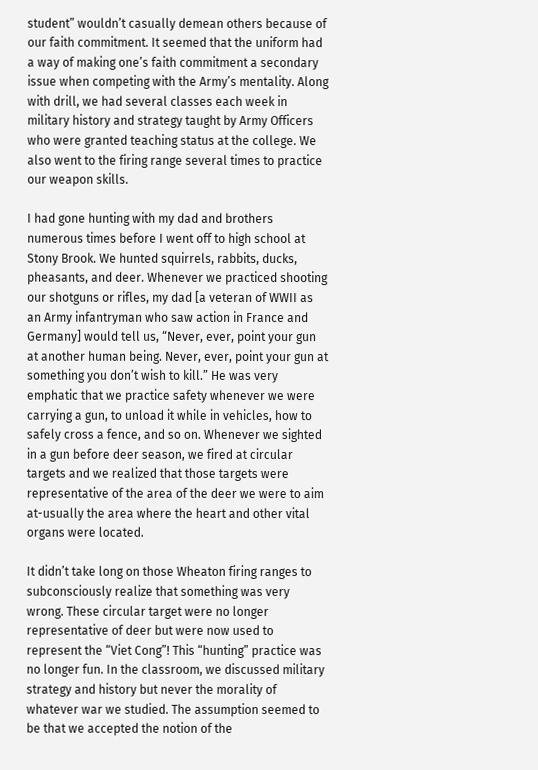student” wouldn’t casually demean others because of our faith commitment. It seemed that the uniform had a way of making one’s faith commitment a secondary issue when competing with the Army’s mentality. Along with drill, we had several classes each week in military history and strategy taught by Army Officers who were granted teaching status at the college. We also went to the firing range several times to practice our weapon skills.

I had gone hunting with my dad and brothers numerous times before I went off to high school at Stony Brook. We hunted squirrels, rabbits, ducks, pheasants, and deer. Whenever we practiced shooting our shotguns or rifles, my dad [a veteran of WWII as an Army infantryman who saw action in France and Germany] would tell us, “Never, ever, point your gun at another human being. Never, ever, point your gun at something you don’t wish to kill.” He was very emphatic that we practice safety whenever we were carrying a gun, to unload it while in vehicles, how to safely cross a fence, and so on. Whenever we sighted in a gun before deer season, we fired at circular targets and we realized that those targets were representative of the area of the deer we were to aim at-usually the area where the heart and other vital organs were located.

It didn’t take long on those Wheaton firing ranges to subconsciously realize that something was very wrong. These circular target were no longer representative of deer but were now used to represent the “Viet Cong”! This “hunting” practice was no longer fun. In the classroom, we discussed military strategy and history but never the morality of whatever war we studied. The assumption seemed to be that we accepted the notion of the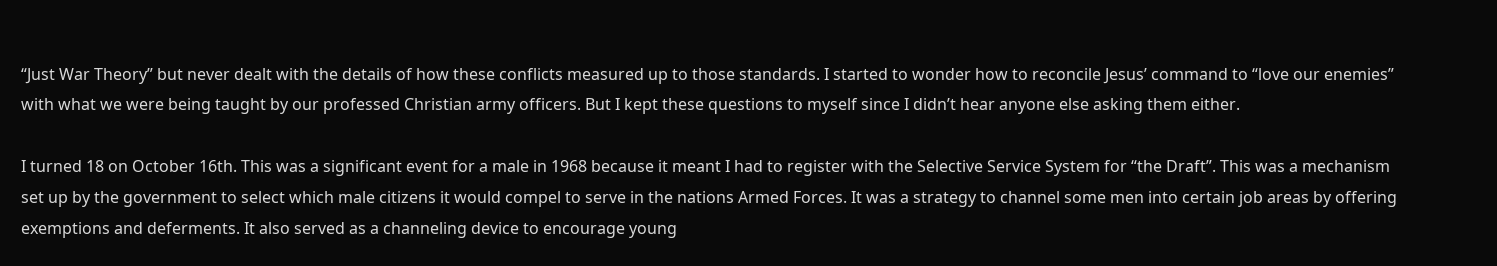“Just War Theory” but never dealt with the details of how these conflicts measured up to those standards. I started to wonder how to reconcile Jesus’ command to “love our enemies” with what we were being taught by our professed Christian army officers. But I kept these questions to myself since I didn’t hear anyone else asking them either.

I turned 18 on October 16th. This was a significant event for a male in 1968 because it meant I had to register with the Selective Service System for “the Draft”. This was a mechanism set up by the government to select which male citizens it would compel to serve in the nations Armed Forces. It was a strategy to channel some men into certain job areas by offering exemptions and deferments. It also served as a channeling device to encourage young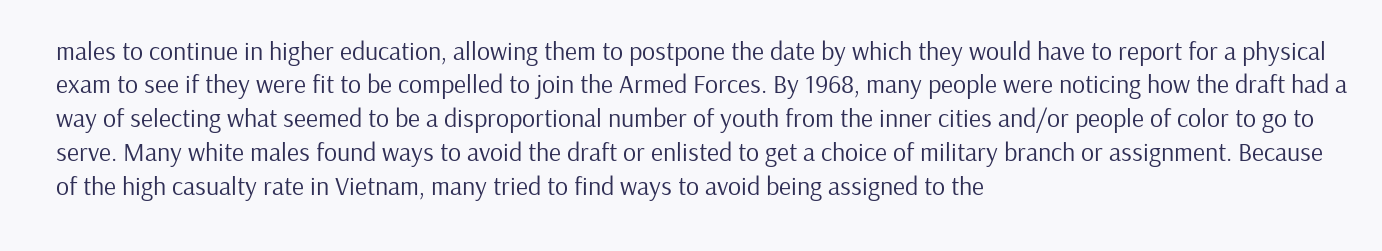males to continue in higher education, allowing them to postpone the date by which they would have to report for a physical exam to see if they were fit to be compelled to join the Armed Forces. By 1968, many people were noticing how the draft had a way of selecting what seemed to be a disproportional number of youth from the inner cities and/or people of color to go to serve. Many white males found ways to avoid the draft or enlisted to get a choice of military branch or assignment. Because of the high casualty rate in Vietnam, many tried to find ways to avoid being assigned to the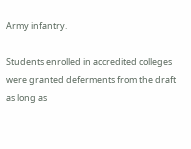Army infantry.

Students enrolled in accredited colleges were granted deferments from the draft as long as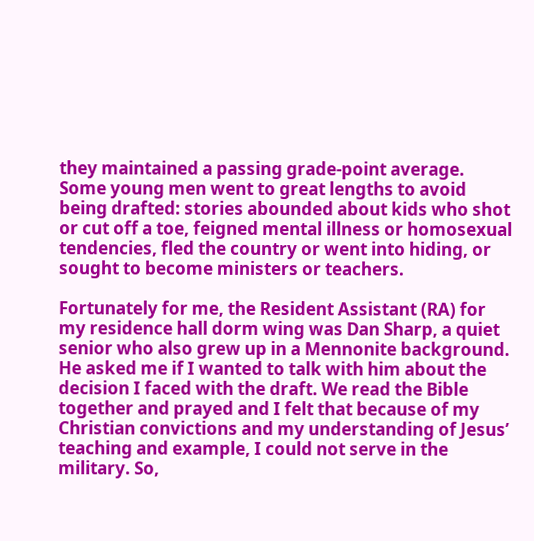they maintained a passing grade-point average. Some young men went to great lengths to avoid being drafted: stories abounded about kids who shot or cut off a toe, feigned mental illness or homosexual tendencies, fled the country or went into hiding, or sought to become ministers or teachers.

Fortunately for me, the Resident Assistant (RA) for my residence hall dorm wing was Dan Sharp, a quiet senior who also grew up in a Mennonite background. He asked me if I wanted to talk with him about the decision I faced with the draft. We read the Bible together and prayed and I felt that because of my Christian convictions and my understanding of Jesus’ teaching and example, I could not serve in the military. So,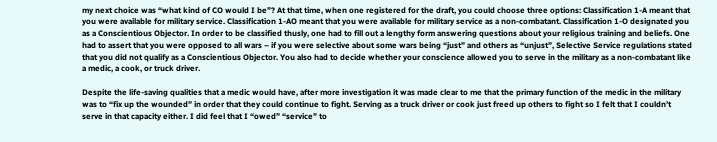my next choice was “what kind of CO would I be”? At that time, when one registered for the draft, you could choose three options: Classification 1-A meant that you were available for military service. Classification 1-AO meant that you were available for military service as a non-combatant. Classification 1-O designated you as a Conscientious Objector. In order to be classified thusly, one had to fill out a lengthy form answering questions about your religious training and beliefs. One had to assert that you were opposed to all wars – if you were selective about some wars being “just” and others as “unjust”, Selective Service regulations stated that you did not qualify as a Conscientious Objector. You also had to decide whether your conscience allowed you to serve in the military as a non-combatant like a medic, a cook, or truck driver.

Despite the life-saving qualities that a medic would have, after more investigation it was made clear to me that the primary function of the medic in the military was to “fix up the wounded” in order that they could continue to fight. Serving as a truck driver or cook just freed up others to fight so I felt that I couldn’t serve in that capacity either. I did feel that I “owed” “service” to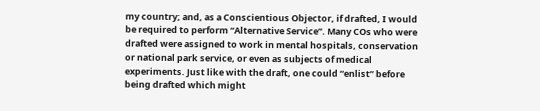my country; and, as a Conscientious Objector, if drafted, I would be required to perform “Alternative Service”. Many COs who were drafted were assigned to work in mental hospitals, conservation or national park service, or even as subjects of medical experiments. Just like with the draft, one could “enlist” before being drafted which might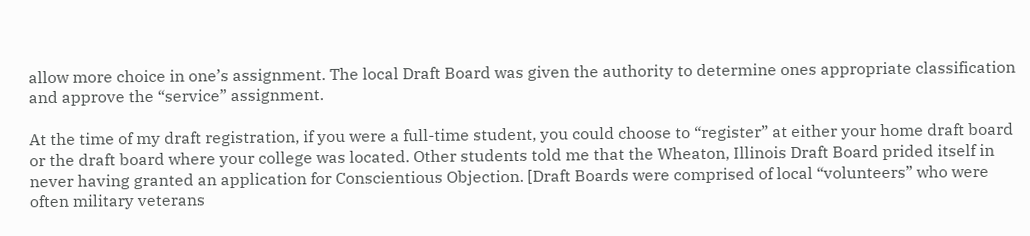allow more choice in one’s assignment. The local Draft Board was given the authority to determine ones appropriate classification and approve the “service” assignment.

At the time of my draft registration, if you were a full-time student, you could choose to “register” at either your home draft board or the draft board where your college was located. Other students told me that the Wheaton, Illinois Draft Board prided itself in never having granted an application for Conscientious Objection. [Draft Boards were comprised of local “volunteers” who were often military veterans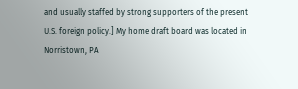and usually staffed by strong supporters of the present U.S. foreign policy.] My home draft board was located in Norristown, PA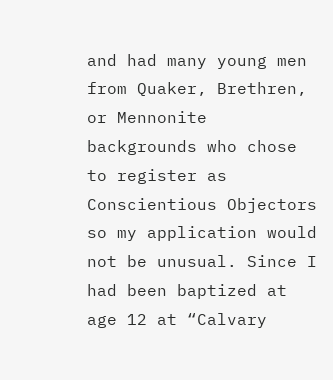and had many young men from Quaker, Brethren, or Mennonite backgrounds who chose to register as Conscientious Objectors so my application would not be unusual. Since I had been baptized at age 12 at “Calvary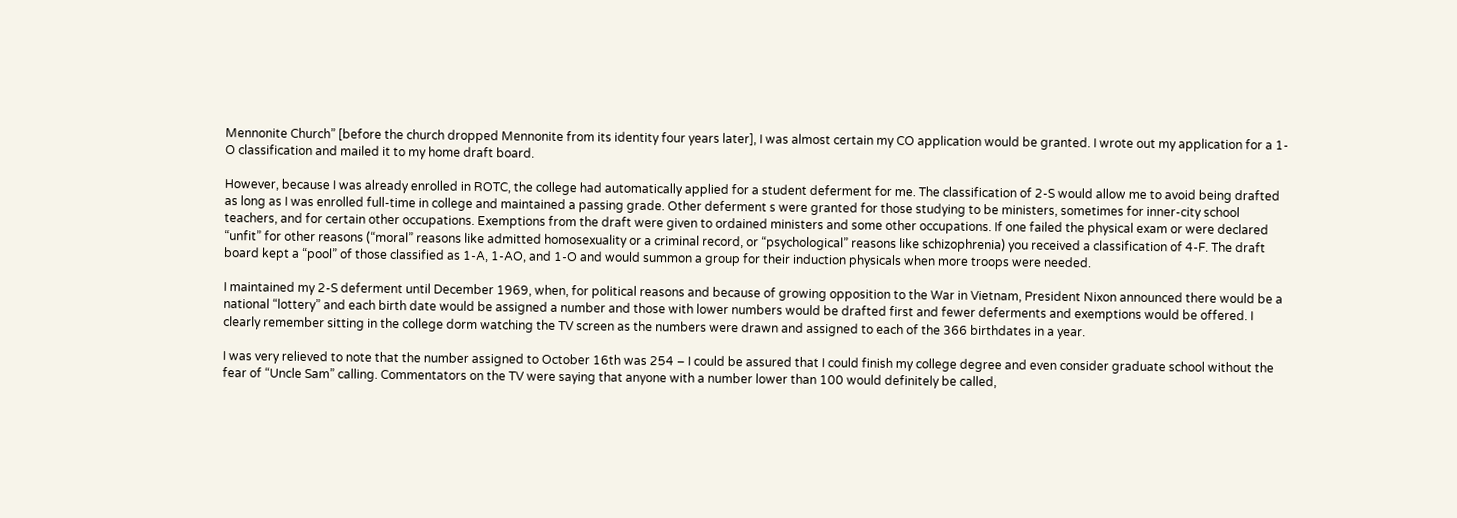Mennonite Church” [before the church dropped Mennonite from its identity four years later], I was almost certain my CO application would be granted. I wrote out my application for a 1-O classification and mailed it to my home draft board.

However, because I was already enrolled in ROTC, the college had automatically applied for a student deferment for me. The classification of 2-S would allow me to avoid being drafted as long as I was enrolled full-time in college and maintained a passing grade. Other deferment s were granted for those studying to be ministers, sometimes for inner-city school teachers, and for certain other occupations. Exemptions from the draft were given to ordained ministers and some other occupations. If one failed the physical exam or were declared “unfit” for other reasons (“moral” reasons like admitted homosexuality or a criminal record, or “psychological” reasons like schizophrenia) you received a classification of 4-F. The draft board kept a “pool” of those classified as 1-A, 1-AO, and 1-O and would summon a group for their induction physicals when more troops were needed.

I maintained my 2-S deferment until December 1969, when, for political reasons and because of growing opposition to the War in Vietnam, President Nixon announced there would be a national “lottery” and each birth date would be assigned a number and those with lower numbers would be drafted first and fewer deferments and exemptions would be offered. I clearly remember sitting in the college dorm watching the TV screen as the numbers were drawn and assigned to each of the 366 birthdates in a year.

I was very relieved to note that the number assigned to October 16th was 254 – I could be assured that I could finish my college degree and even consider graduate school without the fear of “Uncle Sam” calling. Commentators on the TV were saying that anyone with a number lower than 100 would definitely be called,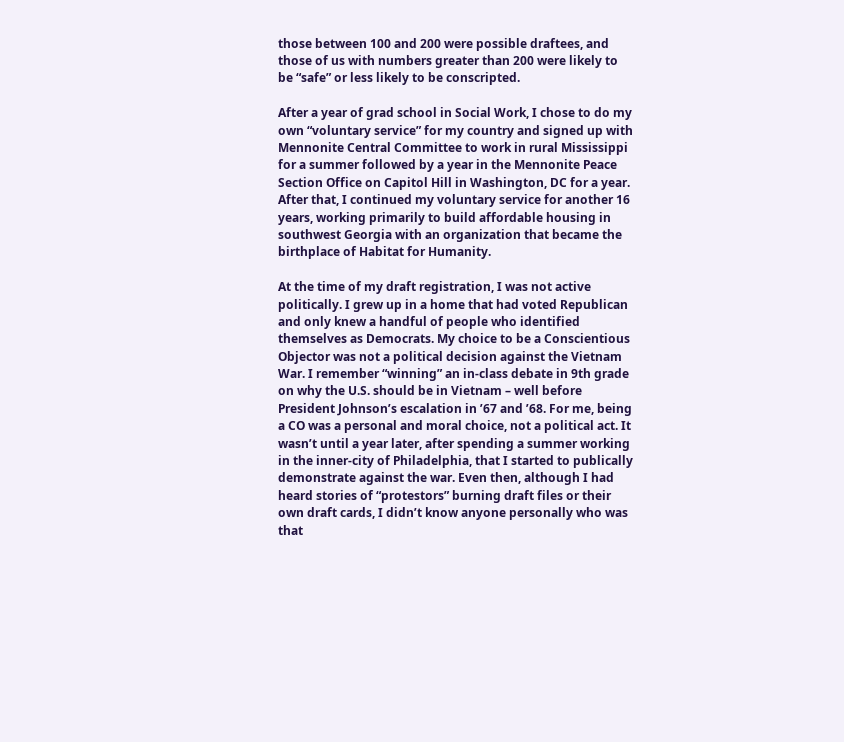those between 100 and 200 were possible draftees, and those of us with numbers greater than 200 were likely to be “safe” or less likely to be conscripted.

After a year of grad school in Social Work, I chose to do my own “voluntary service” for my country and signed up with Mennonite Central Committee to work in rural Mississippi for a summer followed by a year in the Mennonite Peace Section Office on Capitol Hill in Washington, DC for a year. After that, I continued my voluntary service for another 16 years, working primarily to build affordable housing in southwest Georgia with an organization that became the birthplace of Habitat for Humanity.

At the time of my draft registration, I was not active politically. I grew up in a home that had voted Republican and only knew a handful of people who identified themselves as Democrats. My choice to be a Conscientious Objector was not a political decision against the Vietnam War. I remember “winning” an in-class debate in 9th grade on why the U.S. should be in Vietnam – well before President Johnson’s escalation in ’67 and ’68. For me, being a CO was a personal and moral choice, not a political act. It wasn’t until a year later, after spending a summer working in the inner-city of Philadelphia, that I started to publically demonstrate against the war. Even then, although I had heard stories of “protestors” burning draft files or their own draft cards, I didn’t know anyone personally who was that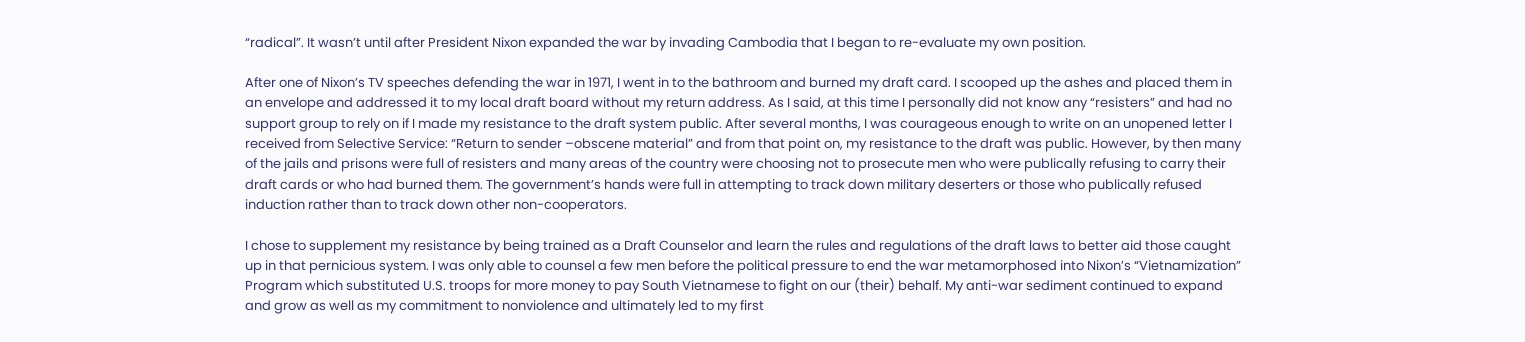“radical”. It wasn’t until after President Nixon expanded the war by invading Cambodia that I began to re-evaluate my own position.

After one of Nixon’s TV speeches defending the war in 1971, I went in to the bathroom and burned my draft card. I scooped up the ashes and placed them in an envelope and addressed it to my local draft board without my return address. As I said, at this time I personally did not know any “resisters” and had no support group to rely on if I made my resistance to the draft system public. After several months, I was courageous enough to write on an unopened letter I received from Selective Service: “Return to sender –obscene material” and from that point on, my resistance to the draft was public. However, by then many of the jails and prisons were full of resisters and many areas of the country were choosing not to prosecute men who were publically refusing to carry their draft cards or who had burned them. The government’s hands were full in attempting to track down military deserters or those who publically refused induction rather than to track down other non-cooperators.

I chose to supplement my resistance by being trained as a Draft Counselor and learn the rules and regulations of the draft laws to better aid those caught up in that pernicious system. I was only able to counsel a few men before the political pressure to end the war metamorphosed into Nixon’s “Vietnamization” Program which substituted U.S. troops for more money to pay South Vietnamese to fight on our (their) behalf. My anti-war sediment continued to expand and grow as well as my commitment to nonviolence and ultimately led to my first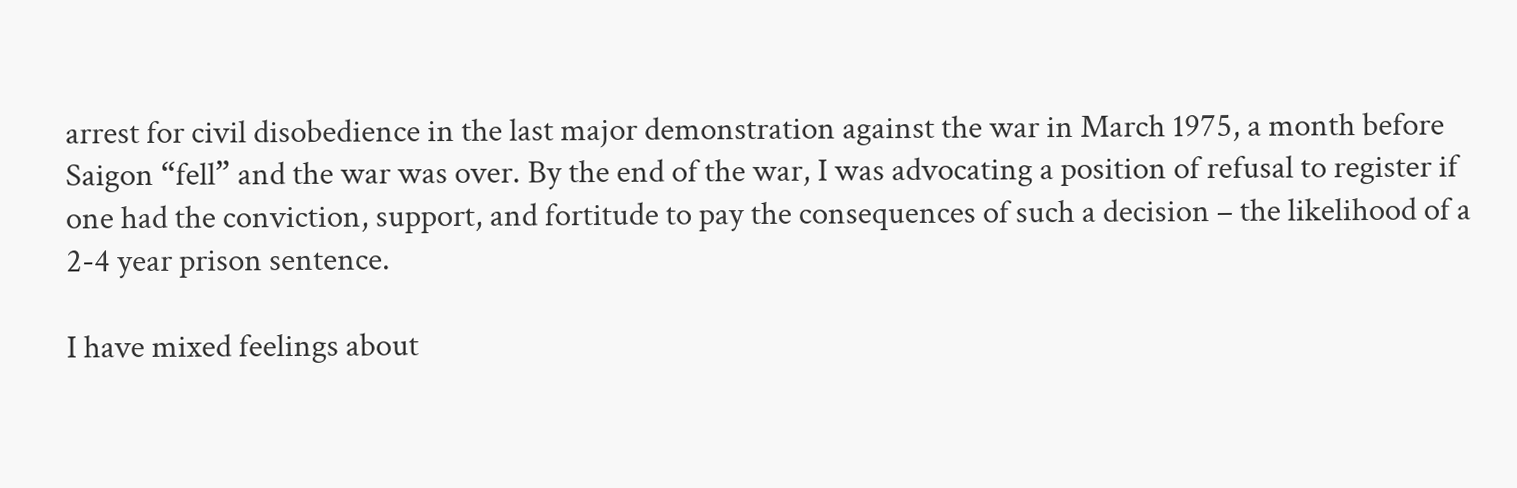arrest for civil disobedience in the last major demonstration against the war in March 1975, a month before Saigon “fell” and the war was over. By the end of the war, I was advocating a position of refusal to register if one had the conviction, support, and fortitude to pay the consequences of such a decision – the likelihood of a 2-4 year prison sentence.

I have mixed feelings about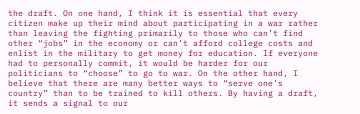the draft. On one hand, I think it is essential that every citizen make up their mind about participating in a war rather than leaving the fighting primarily to those who can’t find other “jobs” in the economy or can’t afford college costs and enlist in the military to get money for education. If everyone had to personally commit, it would be harder for our politicians to “choose” to go to war. On the other hand, I believe that there are many better ways to “serve one’s country” than to be trained to kill others. By having a draft, it sends a signal to our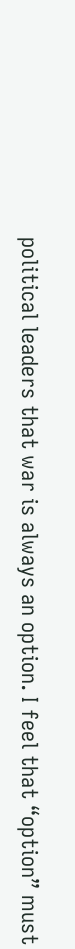political leaders that war is always an option. I feel that “option” must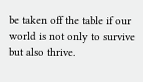be taken off the table if our world is not only to survive but also thrive.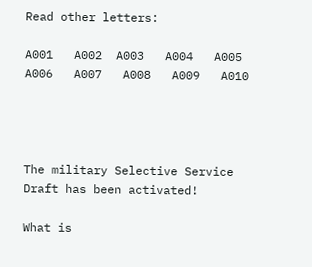Read other letters:

A001   A002  A003   A004   A005   A006   A007   A008   A009   A010




The military Selective Service Draft has been activated!

What is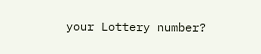your Lottery number?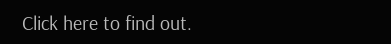Click here to find out.